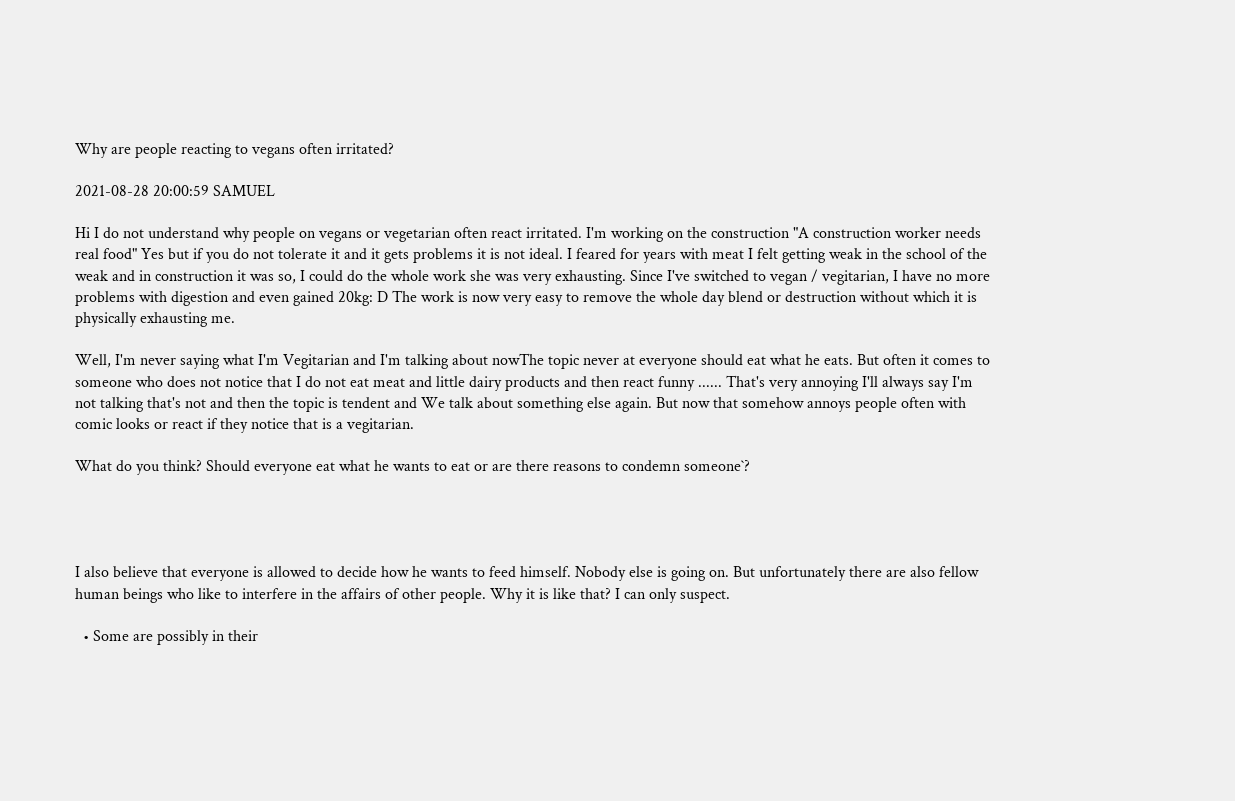Why are people reacting to vegans often irritated?

2021-08-28 20:00:59 SAMUEL

Hi I do not understand why people on vegans or vegetarian often react irritated. I'm working on the construction "A construction worker needs real food" Yes but if you do not tolerate it and it gets problems it is not ideal. I feared for years with meat I felt getting weak in the school of the weak and in construction it was so, I could do the whole work she was very exhausting. Since I've switched to vegan / vegitarian, I have no more problems with digestion and even gained 20kg: D The work is now very easy to remove the whole day blend or destruction without which it is physically exhausting me.

Well, I'm never saying what I'm Vegitarian and I'm talking about nowThe topic never at everyone should eat what he eats. But often it comes to someone who does not notice that I do not eat meat and little dairy products and then react funny ...... That's very annoying I'll always say I'm not talking that's not and then the topic is tendent and We talk about something else again. But now that somehow annoys people often with comic looks or react if they notice that is a vegitarian.

What do you think? Should everyone eat what he wants to eat or are there reasons to condemn someone`?




I also believe that everyone is allowed to decide how he wants to feed himself. Nobody else is going on. But unfortunately there are also fellow human beings who like to interfere in the affairs of other people. Why it is like that? I can only suspect.

  • Some are possibly in their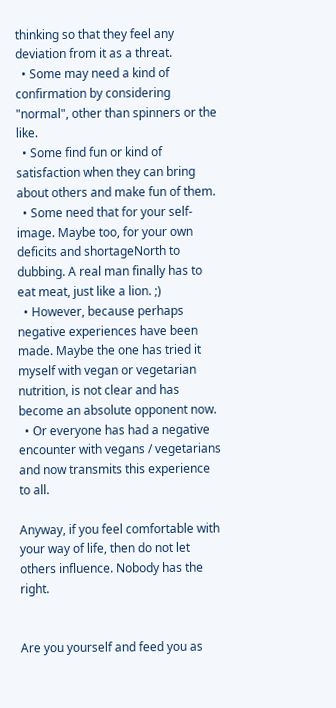thinking so that they feel any deviation from it as a threat.
  • Some may need a kind of confirmation by considering "normal", other than spinners or the like.
  • Some find fun or kind of satisfaction when they can bring about others and make fun of them.
  • Some need that for your self-image. Maybe too, for your own deficits and shortageNorth to dubbing. A real man finally has to eat meat, just like a lion. ;)
  • However, because perhaps negative experiences have been made. Maybe the one has tried it myself with vegan or vegetarian nutrition, is not clear and has become an absolute opponent now.
  • Or everyone has had a negative encounter with vegans / vegetarians and now transmits this experience to all.

Anyway, if you feel comfortable with your way of life, then do not let others influence. Nobody has the right.


Are you yourself and feed you as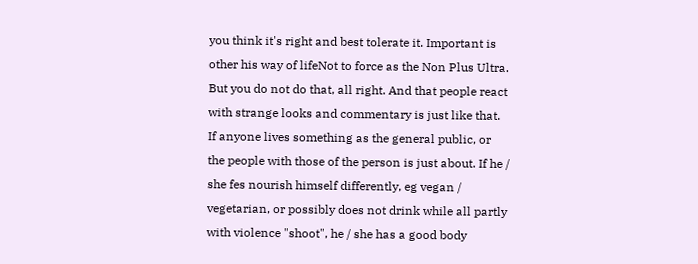you think it's right and best tolerate it. Important is other his way of lifeNot to force as the Non Plus Ultra. But you do not do that, all right. And that people react with strange looks and commentary is just like that. If anyone lives something as the general public, or the people with those of the person is just about. If he / she fes nourish himself differently, eg vegan / vegetarian, or possibly does not drink while all partly with violence "shoot", he / she has a good body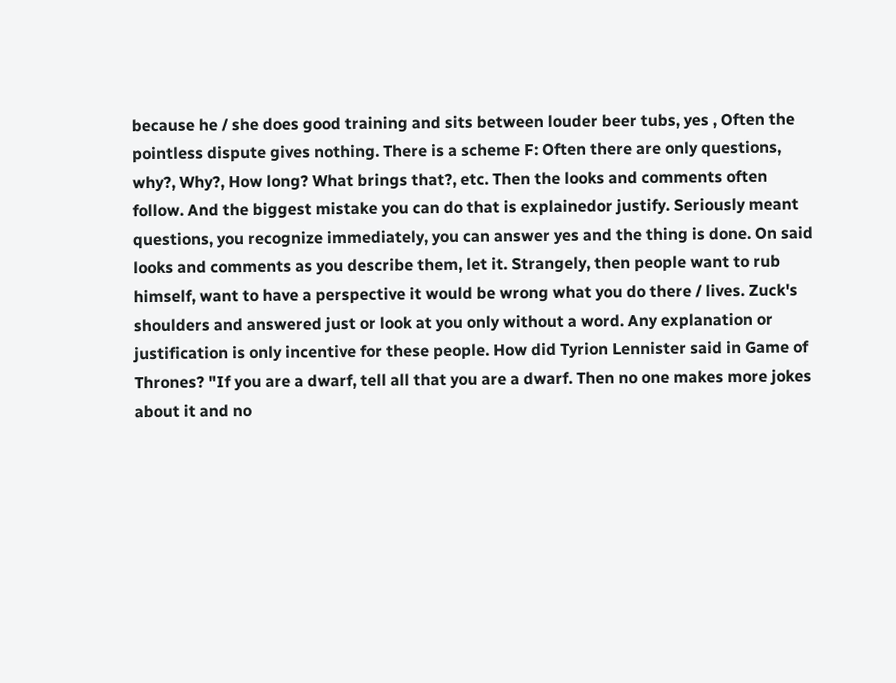because he / she does good training and sits between louder beer tubs, yes , Often the pointless dispute gives nothing. There is a scheme F: Often there are only questions, why?, Why?, How long? What brings that?, etc. Then the looks and comments often follow. And the biggest mistake you can do that is explainedor justify. Seriously meant questions, you recognize immediately, you can answer yes and the thing is done. On said looks and comments as you describe them, let it. Strangely, then people want to rub himself, want to have a perspective it would be wrong what you do there / lives. Zuck's shoulders and answered just or look at you only without a word. Any explanation or justification is only incentive for these people. How did Tyrion Lennister said in Game of Thrones? "If you are a dwarf, tell all that you are a dwarf. Then no one makes more jokes about it and no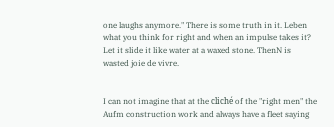one laughs anymore." There is some truth in it. Leben what you think for right and when an impulse takes it? Let it slide it like water at a waxed stone. ThenN is wasted joie de vivre.


I can not imagine that at the cliché of the "right men" the Aufm construction work and always have a fleet saying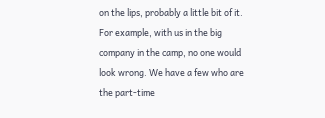on the lips, probably a little bit of it. For example, with us in the big company in the camp, no one would look wrong. We have a few who are the part-time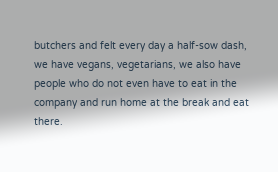butchers and felt every day a half-sow dash, we have vegans, vegetarians, we also have people who do not even have to eat in the company and run home at the break and eat there.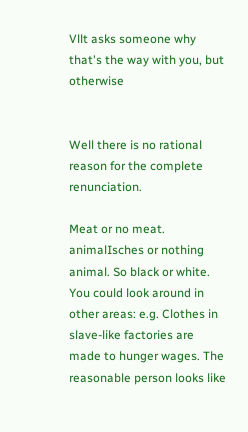Vllt asks someone why that's the way with you, but otherwise


Well there is no rational reason for the complete renunciation.

Meat or no meat. animalIsches or nothing animal. So black or white. You could look around in other areas: e.g. Clothes in slave-like factories are made to hunger wages. The reasonable person looks like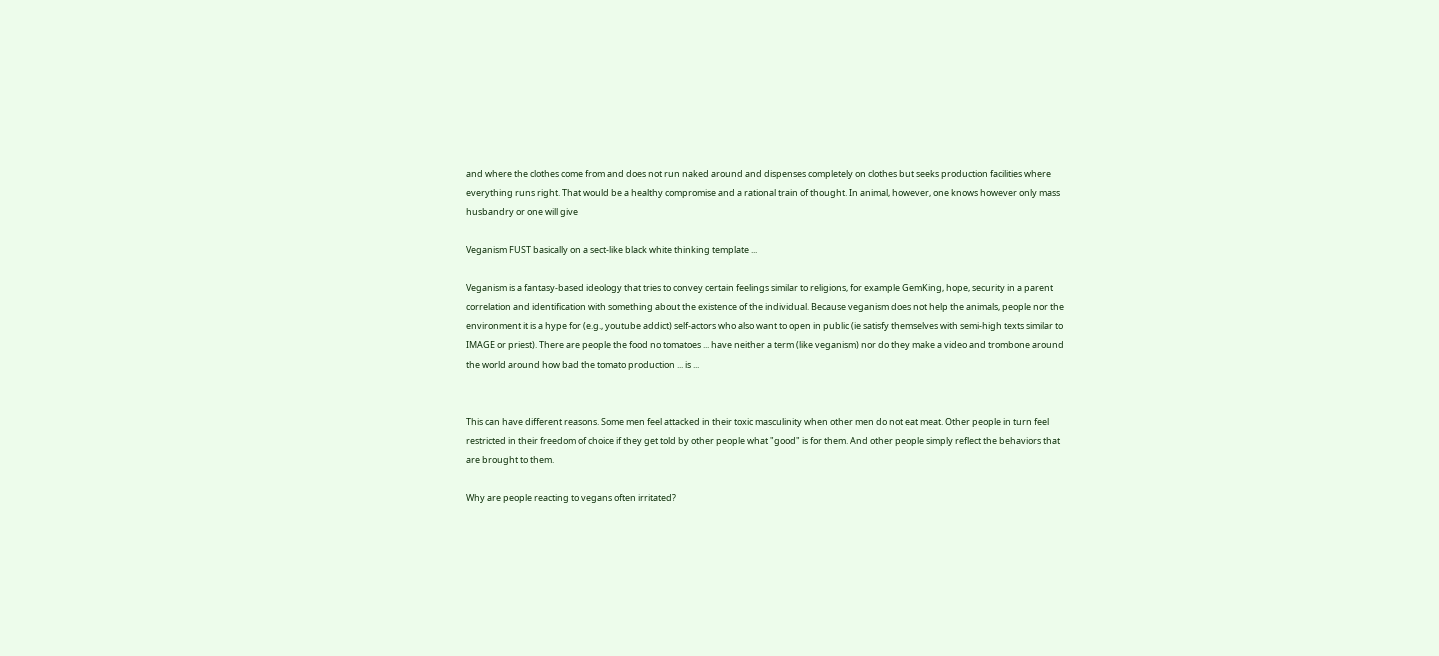and where the clothes come from and does not run naked around and dispenses completely on clothes but seeks production facilities where everything runs right. That would be a healthy compromise and a rational train of thought. In animal, however, one knows however only mass husbandry or one will give

Veganism FUST basically on a sect-like black white thinking template ...

Veganism is a fantasy-based ideology that tries to convey certain feelings similar to religions, for example GemKing, hope, security in a parent correlation and identification with something about the existence of the individual. Because veganism does not help the animals, people nor the environment it is a hype for (e.g., youtube addict) self-actors who also want to open in public (ie satisfy themselves with semi-high texts similar to IMAGE or priest). There are people the food no tomatoes ... have neither a term (like veganism) nor do they make a video and trombone around the world around how bad the tomato production ... is ...


This can have different reasons. Some men feel attacked in their toxic masculinity when other men do not eat meat. Other people in turn feel restricted in their freedom of choice if they get told by other people what "good" is for them. And other people simply reflect the behaviors that are brought to them.

Why are people reacting to vegans often irritated?